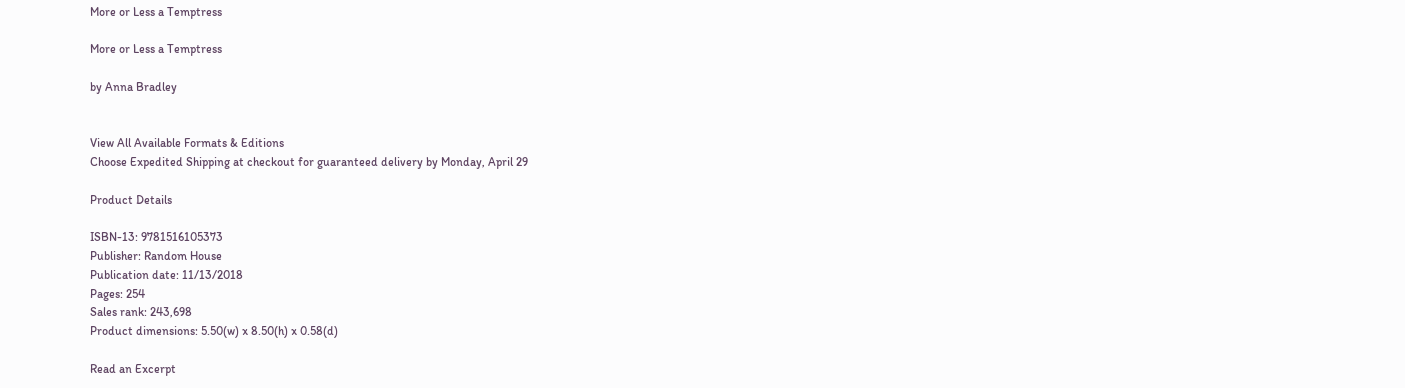More or Less a Temptress

More or Less a Temptress

by Anna Bradley


View All Available Formats & Editions
Choose Expedited Shipping at checkout for guaranteed delivery by Monday, April 29

Product Details

ISBN-13: 9781516105373
Publisher: Random House
Publication date: 11/13/2018
Pages: 254
Sales rank: 243,698
Product dimensions: 5.50(w) x 8.50(h) x 0.58(d)

Read an Excerpt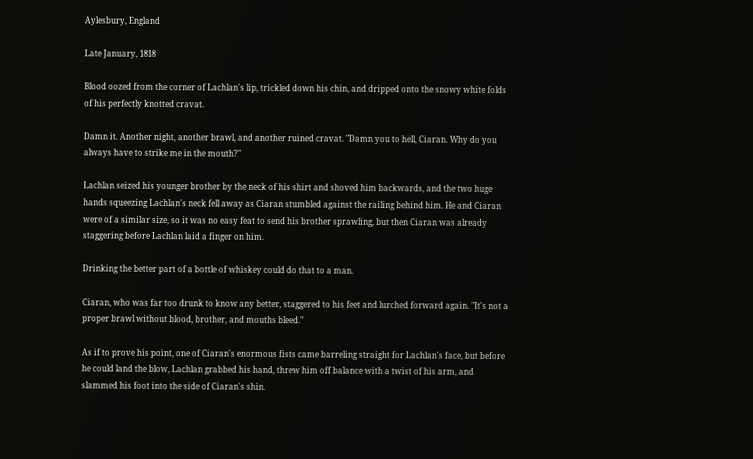Aylesbury, England

Late January, 1818

Blood oozed from the corner of Lachlan's lip, trickled down his chin, and dripped onto the snowy white folds of his perfectly knotted cravat.

Damn it. Another night, another brawl, and another ruined cravat. "Damn you to hell, Ciaran. Why do you always have to strike me in the mouth?"

Lachlan seized his younger brother by the neck of his shirt and shoved him backwards, and the two huge hands squeezing Lachlan's neck fell away as Ciaran stumbled against the railing behind him. He and Ciaran were of a similar size, so it was no easy feat to send his brother sprawling, but then Ciaran was already staggering before Lachlan laid a finger on him.

Drinking the better part of a bottle of whiskey could do that to a man.

Ciaran, who was far too drunk to know any better, staggered to his feet and lurched forward again. "It's not a proper brawl without blood, brother, and mouths bleed."

As if to prove his point, one of Ciaran's enormous fists came barreling straight for Lachlan's face, but before he could land the blow, Lachlan grabbed his hand, threw him off balance with a twist of his arm, and slammed his foot into the side of Ciaran's shin.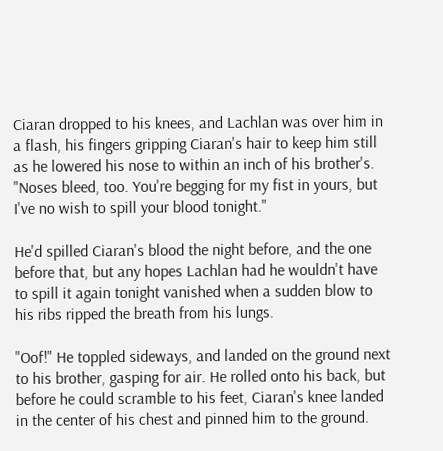Ciaran dropped to his knees, and Lachlan was over him in a flash, his fingers gripping Ciaran's hair to keep him still as he lowered his nose to within an inch of his brother's. "Noses bleed, too. You're begging for my fist in yours, but I've no wish to spill your blood tonight."

He'd spilled Ciaran's blood the night before, and the one before that, but any hopes Lachlan had he wouldn't have to spill it again tonight vanished when a sudden blow to his ribs ripped the breath from his lungs.

"Oof!" He toppled sideways, and landed on the ground next to his brother, gasping for air. He rolled onto his back, but before he could scramble to his feet, Ciaran's knee landed in the center of his chest and pinned him to the ground.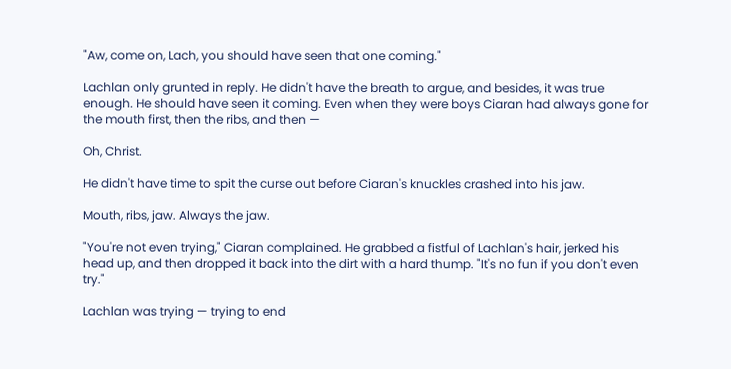"Aw, come on, Lach, you should have seen that one coming."

Lachlan only grunted in reply. He didn't have the breath to argue, and besides, it was true enough. He should have seen it coming. Even when they were boys Ciaran had always gone for the mouth first, then the ribs, and then —

Oh, Christ.

He didn't have time to spit the curse out before Ciaran's knuckles crashed into his jaw.

Mouth, ribs, jaw. Always the jaw.

"You're not even trying," Ciaran complained. He grabbed a fistful of Lachlan's hair, jerked his head up, and then dropped it back into the dirt with a hard thump. "It's no fun if you don't even try."

Lachlan was trying — trying to end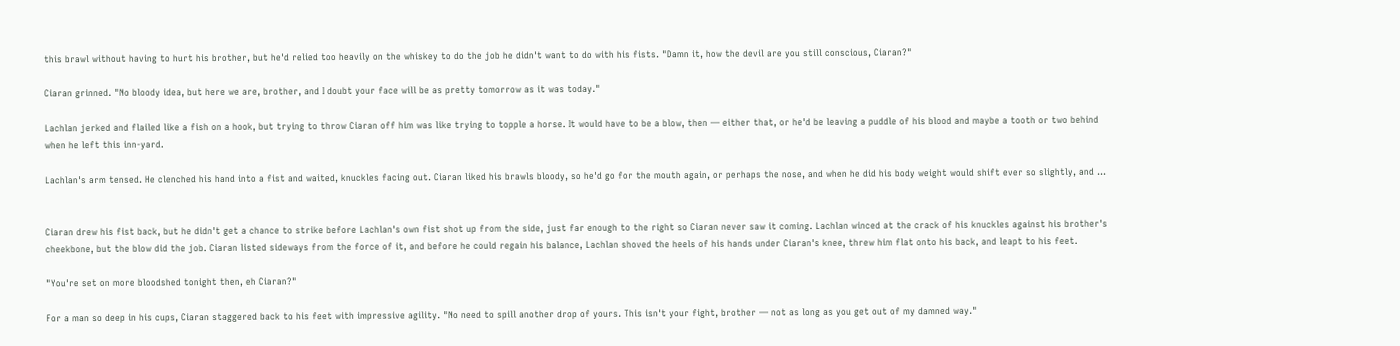this brawl without having to hurt his brother, but he'd relied too heavily on the whiskey to do the job he didn't want to do with his fists. "Damn it, how the devil are you still conscious, Ciaran?"

Ciaran grinned. "No bloody idea, but here we are, brother, and I doubt your face will be as pretty tomorrow as it was today."

Lachlan jerked and flailed like a fish on a hook, but trying to throw Ciaran off him was like trying to topple a horse. It would have to be a blow, then — either that, or he'd be leaving a puddle of his blood and maybe a tooth or two behind when he left this inn-yard.

Lachlan's arm tensed. He clenched his hand into a fist and waited, knuckles facing out. Ciaran liked his brawls bloody, so he'd go for the mouth again, or perhaps the nose, and when he did his body weight would shift ever so slightly, and ...


Ciaran drew his fist back, but he didn't get a chance to strike before Lachlan's own fist shot up from the side, just far enough to the right so Ciaran never saw it coming. Lachlan winced at the crack of his knuckles against his brother's cheekbone, but the blow did the job. Ciaran listed sideways from the force of it, and before he could regain his balance, Lachlan shoved the heels of his hands under Ciaran's knee, threw him flat onto his back, and leapt to his feet.

"You're set on more bloodshed tonight then, eh Ciaran?"

For a man so deep in his cups, Ciaran staggered back to his feet with impressive agility. "No need to spill another drop of yours. This isn't your fight, brother — not as long as you get out of my damned way."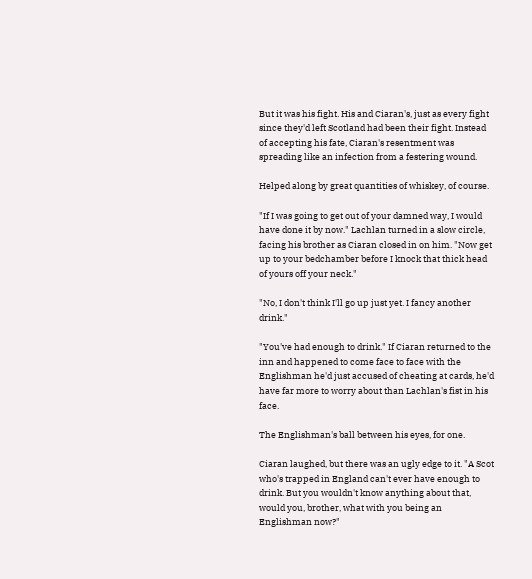But it was his fight. His and Ciaran's, just as every fight since they'd left Scotland had been their fight. Instead of accepting his fate, Ciaran's resentment was spreading like an infection from a festering wound.

Helped along by great quantities of whiskey, of course.

"If I was going to get out of your damned way, I would have done it by now." Lachlan turned in a slow circle, facing his brother as Ciaran closed in on him. "Now get up to your bedchamber before I knock that thick head of yours off your neck."

"No, I don't think I'll go up just yet. I fancy another drink."

"You've had enough to drink." If Ciaran returned to the inn and happened to come face to face with the Englishman he'd just accused of cheating at cards, he'd have far more to worry about than Lachlan's fist in his face.

The Englishman's ball between his eyes, for one.

Ciaran laughed, but there was an ugly edge to it. "A Scot who's trapped in England can't ever have enough to drink. But you wouldn't know anything about that, would you, brother, what with you being an Englishman now?"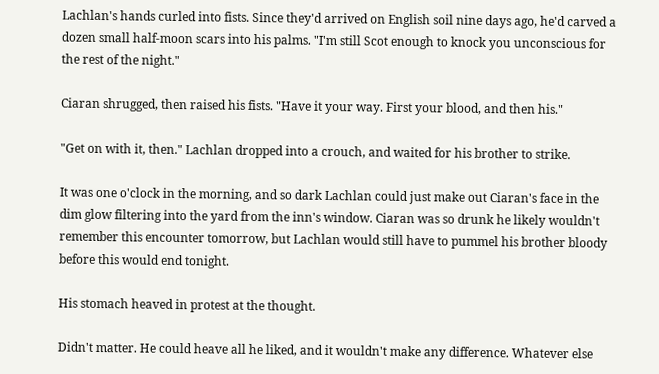Lachlan's hands curled into fists. Since they'd arrived on English soil nine days ago, he'd carved a dozen small half-moon scars into his palms. "I'm still Scot enough to knock you unconscious for the rest of the night."

Ciaran shrugged, then raised his fists. "Have it your way. First your blood, and then his."

"Get on with it, then." Lachlan dropped into a crouch, and waited for his brother to strike.

It was one o'clock in the morning, and so dark Lachlan could just make out Ciaran's face in the dim glow filtering into the yard from the inn's window. Ciaran was so drunk he likely wouldn't remember this encounter tomorrow, but Lachlan would still have to pummel his brother bloody before this would end tonight.

His stomach heaved in protest at the thought.

Didn't matter. He could heave all he liked, and it wouldn't make any difference. Whatever else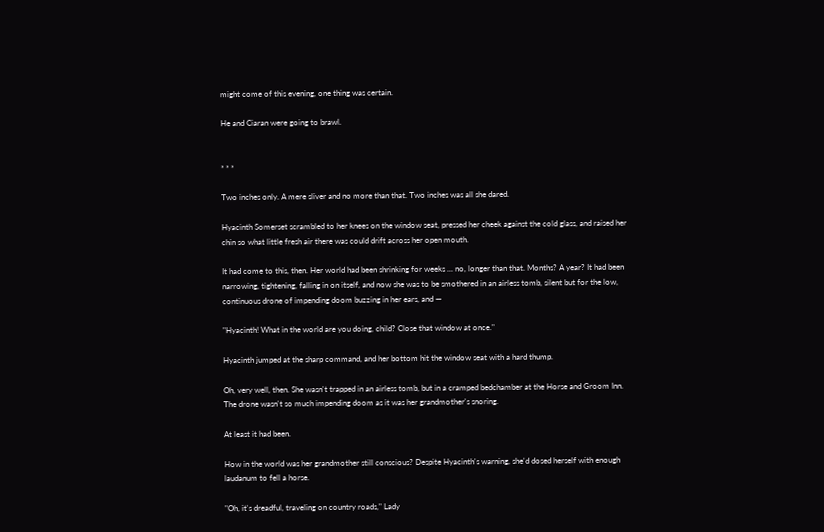might come of this evening, one thing was certain.

He and Ciaran were going to brawl.


* * *

Two inches only. A mere sliver and no more than that. Two inches was all she dared.

Hyacinth Somerset scrambled to her knees on the window seat, pressed her cheek against the cold glass, and raised her chin so what little fresh air there was could drift across her open mouth.

It had come to this, then. Her world had been shrinking for weeks ... no, longer than that. Months? A year? It had been narrowing, tightening, falling in on itself, and now she was to be smothered in an airless tomb, silent but for the low, continuous drone of impending doom buzzing in her ears, and —

"Hyacinth! What in the world are you doing, child? Close that window at once."

Hyacinth jumped at the sharp command, and her bottom hit the window seat with a hard thump.

Oh, very well, then. She wasn't trapped in an airless tomb, but in a cramped bedchamber at the Horse and Groom Inn. The drone wasn't so much impending doom as it was her grandmother's snoring.

At least it had been.

How in the world was her grandmother still conscious? Despite Hyacinth's warning, she'd dosed herself with enough laudanum to fell a horse.

"Oh, it's dreadful, traveling on country roads," Lady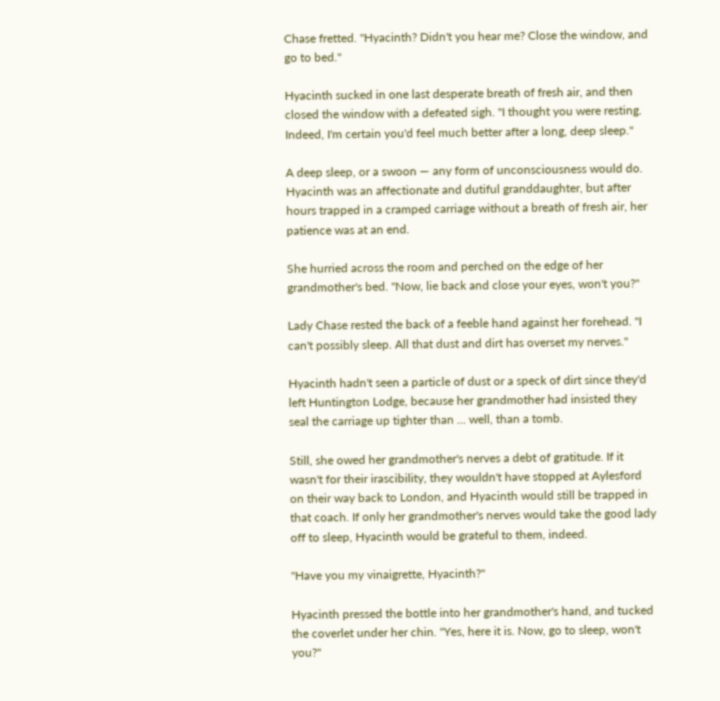Chase fretted. "Hyacinth? Didn't you hear me? Close the window, and go to bed."

Hyacinth sucked in one last desperate breath of fresh air, and then closed the window with a defeated sigh. "I thought you were resting. Indeed, I'm certain you'd feel much better after a long, deep sleep."

A deep sleep, or a swoon — any form of unconsciousness would do. Hyacinth was an affectionate and dutiful granddaughter, but after hours trapped in a cramped carriage without a breath of fresh air, her patience was at an end.

She hurried across the room and perched on the edge of her grandmother's bed. "Now, lie back and close your eyes, won't you?"

Lady Chase rested the back of a feeble hand against her forehead. "I can't possibly sleep. All that dust and dirt has overset my nerves."

Hyacinth hadn't seen a particle of dust or a speck of dirt since they'd left Huntington Lodge, because her grandmother had insisted they seal the carriage up tighter than ... well, than a tomb.

Still, she owed her grandmother's nerves a debt of gratitude. If it wasn't for their irascibility, they wouldn't have stopped at Aylesford on their way back to London, and Hyacinth would still be trapped in that coach. If only her grandmother's nerves would take the good lady off to sleep, Hyacinth would be grateful to them, indeed.

"Have you my vinaigrette, Hyacinth?"

Hyacinth pressed the bottle into her grandmother's hand, and tucked the coverlet under her chin. "Yes, here it is. Now, go to sleep, won't you?"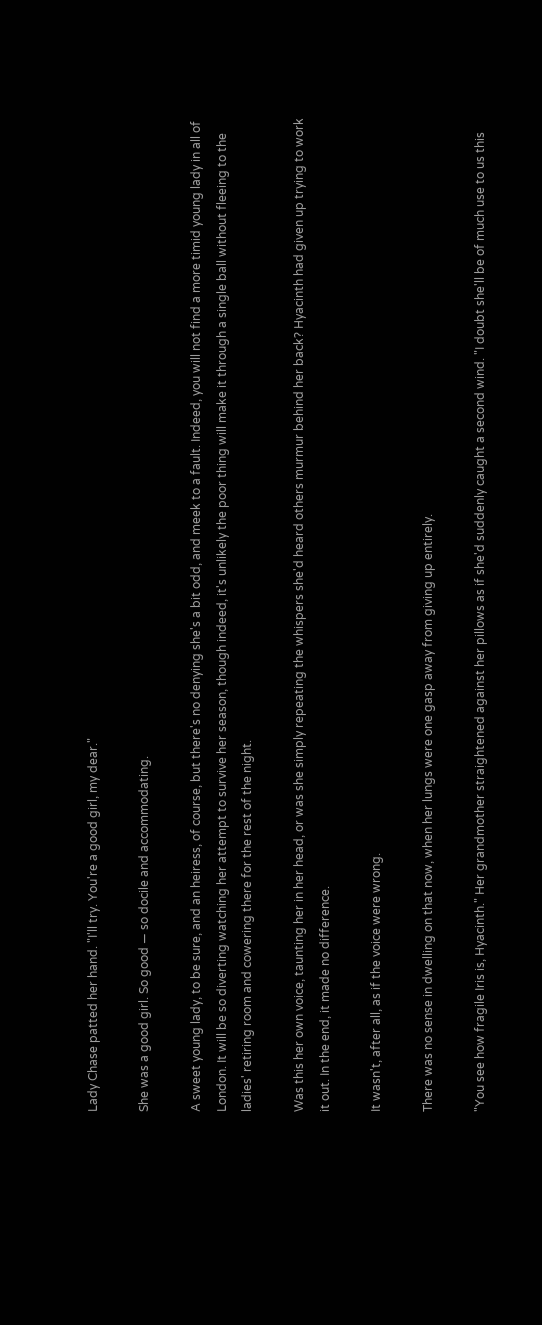Lady Chase patted her hand. "I'll try. You're a good girl, my dear."

She was a good girl. So good — so docile and accommodating.

A sweet young lady, to be sure, and an heiress, of course, but there's no denying she's a bit odd, and meek to a fault. Indeed, you will not find a more timid young lady in all of London. It will be so diverting watching her attempt to survive her season, though indeed, it's unlikely the poor thing will make it through a single ball without fleeing to the ladies' retiring room and cowering there for the rest of the night.

Was this her own voice, taunting her in her head, or was she simply repeating the whispers she'd heard others murmur behind her back? Hyacinth had given up trying to work it out. In the end, it made no difference.

It wasn't, after all, as if the voice were wrong.

There was no sense in dwelling on that now, when her lungs were one gasp away from giving up entirely.

"You see how fragile Iris is, Hyacinth." Her grandmother straightened against her pillows as if she'd suddenly caught a second wind. "I doubt she'll be of much use to us this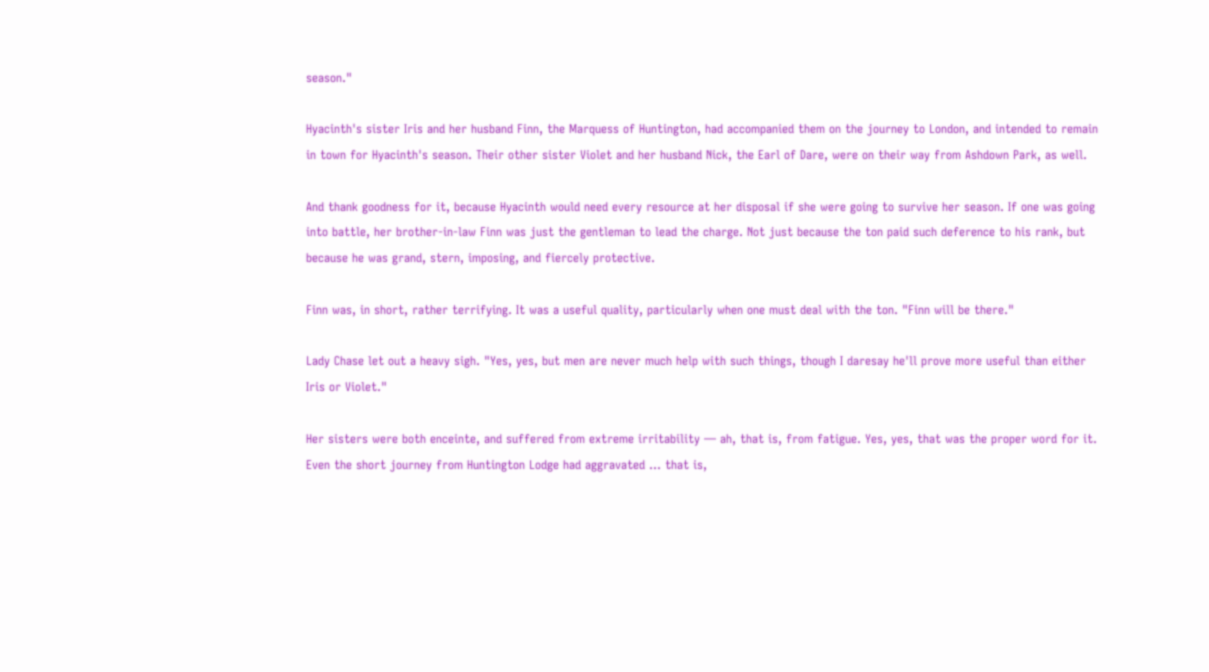season."

Hyacinth's sister Iris and her husband Finn, the Marquess of Huntington, had accompanied them on the journey to London, and intended to remain in town for Hyacinth's season. Their other sister Violet and her husband Nick, the Earl of Dare, were on their way from Ashdown Park, as well.

And thank goodness for it, because Hyacinth would need every resource at her disposal if she were going to survive her season. If one was going into battle, her brother-in-law Finn was just the gentleman to lead the charge. Not just because the ton paid such deference to his rank, but because he was grand, stern, imposing, and fiercely protective.

Finn was, in short, rather terrifying. It was a useful quality, particularly when one must deal with the ton. "Finn will be there."

Lady Chase let out a heavy sigh. "Yes, yes, but men are never much help with such things, though I daresay he'll prove more useful than either Iris or Violet."

Her sisters were both enceinte, and suffered from extreme irritability — ah, that is, from fatigue. Yes, yes, that was the proper word for it. Even the short journey from Huntington Lodge had aggravated ... that is,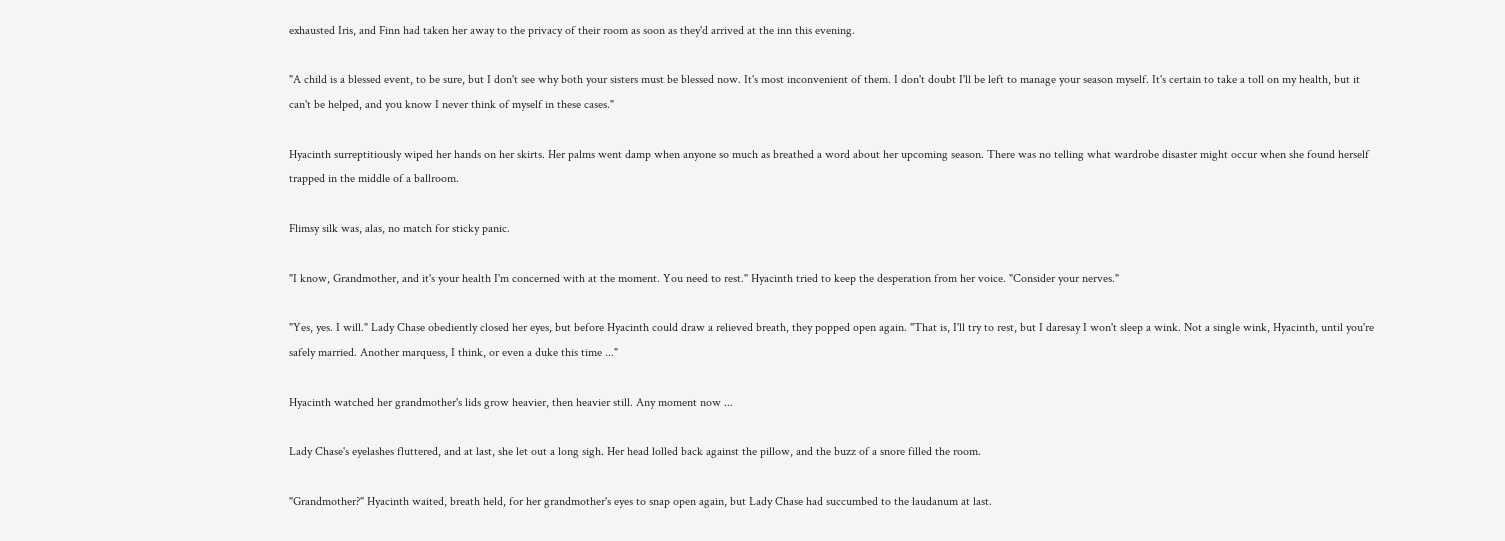exhausted Iris, and Finn had taken her away to the privacy of their room as soon as they'd arrived at the inn this evening.

"A child is a blessed event, to be sure, but I don't see why both your sisters must be blessed now. It's most inconvenient of them. I don't doubt I'll be left to manage your season myself. It's certain to take a toll on my health, but it can't be helped, and you know I never think of myself in these cases."

Hyacinth surreptitiously wiped her hands on her skirts. Her palms went damp when anyone so much as breathed a word about her upcoming season. There was no telling what wardrobe disaster might occur when she found herself trapped in the middle of a ballroom.

Flimsy silk was, alas, no match for sticky panic.

"I know, Grandmother, and it's your health I'm concerned with at the moment. You need to rest." Hyacinth tried to keep the desperation from her voice. "Consider your nerves."

"Yes, yes. I will." Lady Chase obediently closed her eyes, but before Hyacinth could draw a relieved breath, they popped open again. "That is, I'll try to rest, but I daresay I won't sleep a wink. Not a single wink, Hyacinth, until you're safely married. Another marquess, I think, or even a duke this time ..."

Hyacinth watched her grandmother's lids grow heavier, then heavier still. Any moment now ...

Lady Chase's eyelashes fluttered, and at last, she let out a long sigh. Her head lolled back against the pillow, and the buzz of a snore filled the room.

"Grandmother?" Hyacinth waited, breath held, for her grandmother's eyes to snap open again, but Lady Chase had succumbed to the laudanum at last.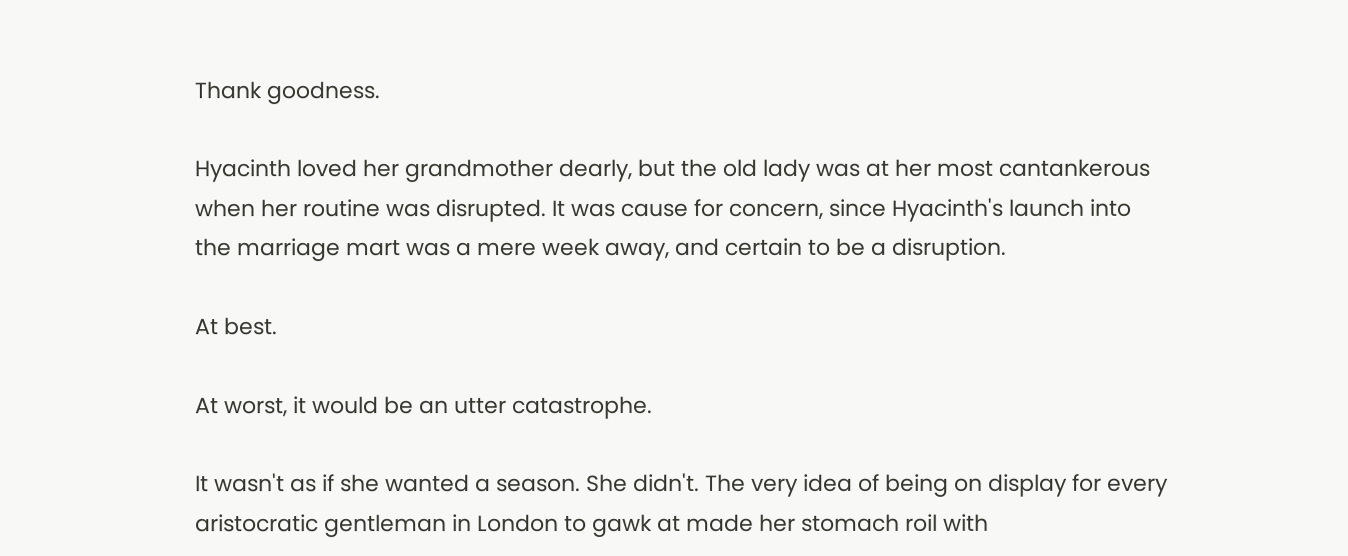Thank goodness.

Hyacinth loved her grandmother dearly, but the old lady was at her most cantankerous when her routine was disrupted. It was cause for concern, since Hyacinth's launch into the marriage mart was a mere week away, and certain to be a disruption.

At best.

At worst, it would be an utter catastrophe.

It wasn't as if she wanted a season. She didn't. The very idea of being on display for every aristocratic gentleman in London to gawk at made her stomach roil with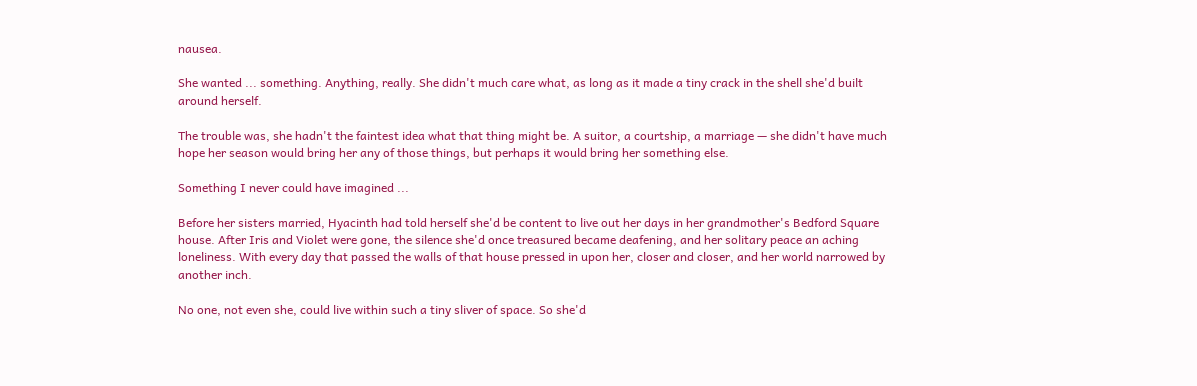nausea.

She wanted ... something. Anything, really. She didn't much care what, as long as it made a tiny crack in the shell she'd built around herself.

The trouble was, she hadn't the faintest idea what that thing might be. A suitor, a courtship, a marriage — she didn't have much hope her season would bring her any of those things, but perhaps it would bring her something else.

Something I never could have imagined ...

Before her sisters married, Hyacinth had told herself she'd be content to live out her days in her grandmother's Bedford Square house. After Iris and Violet were gone, the silence she'd once treasured became deafening, and her solitary peace an aching loneliness. With every day that passed the walls of that house pressed in upon her, closer and closer, and her world narrowed by another inch.

No one, not even she, could live within such a tiny sliver of space. So she'd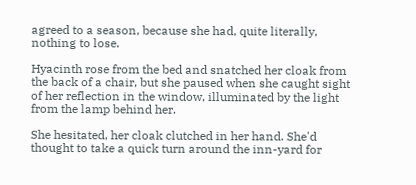agreed to a season, because she had, quite literally, nothing to lose.

Hyacinth rose from the bed and snatched her cloak from the back of a chair, but she paused when she caught sight of her reflection in the window, illuminated by the light from the lamp behind her.

She hesitated, her cloak clutched in her hand. She'd thought to take a quick turn around the inn-yard for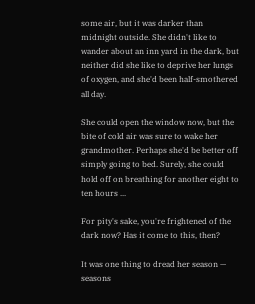some air, but it was darker than midnight outside. She didn't like to wander about an inn yard in the dark, but neither did she like to deprive her lungs of oxygen, and she'd been half-smothered all day.

She could open the window now, but the bite of cold air was sure to wake her grandmother. Perhaps she'd be better off simply going to bed. Surely, she could hold off on breathing for another eight to ten hours ...

For pity's sake, you're frightened of the dark now? Has it come to this, then?

It was one thing to dread her season — seasons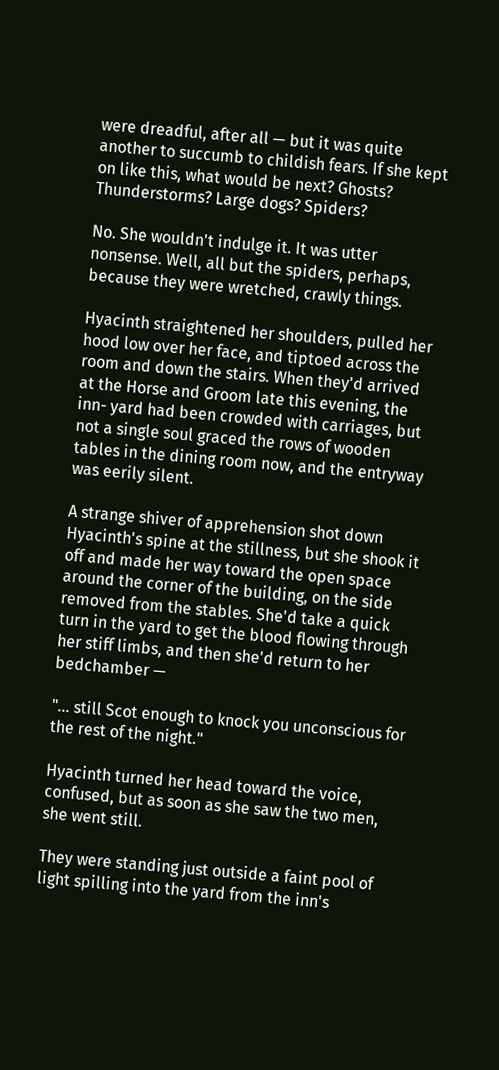were dreadful, after all — but it was quite another to succumb to childish fears. If she kept on like this, what would be next? Ghosts? Thunderstorms? Large dogs? Spiders?

No. She wouldn't indulge it. It was utter nonsense. Well, all but the spiders, perhaps, because they were wretched, crawly things.

Hyacinth straightened her shoulders, pulled her hood low over her face, and tiptoed across the room and down the stairs. When they'd arrived at the Horse and Groom late this evening, the inn- yard had been crowded with carriages, but not a single soul graced the rows of wooden tables in the dining room now, and the entryway was eerily silent.

A strange shiver of apprehension shot down Hyacinth's spine at the stillness, but she shook it off and made her way toward the open space around the corner of the building, on the side removed from the stables. She'd take a quick turn in the yard to get the blood flowing through her stiff limbs, and then she'd return to her bedchamber —

"... still Scot enough to knock you unconscious for the rest of the night."

Hyacinth turned her head toward the voice, confused, but as soon as she saw the two men, she went still.

They were standing just outside a faint pool of light spilling into the yard from the inn's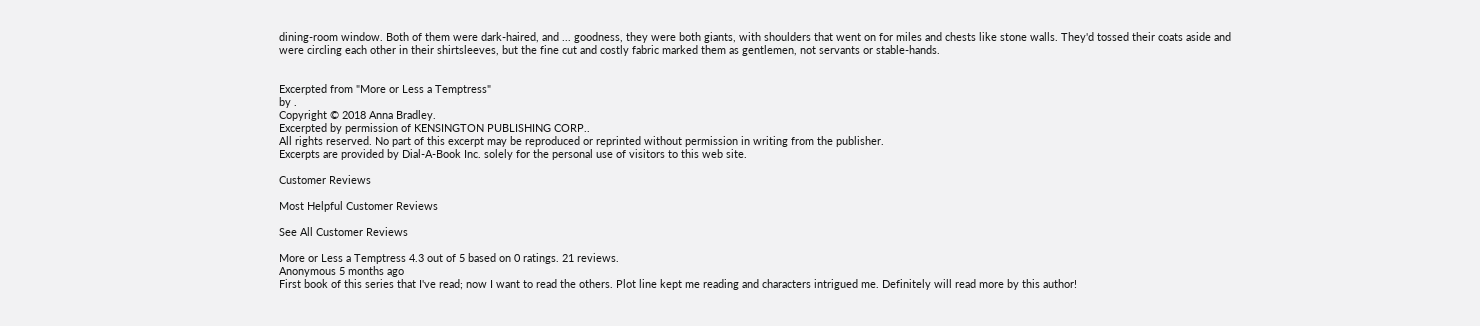dining-room window. Both of them were dark-haired, and ... goodness, they were both giants, with shoulders that went on for miles and chests like stone walls. They'd tossed their coats aside and were circling each other in their shirtsleeves, but the fine cut and costly fabric marked them as gentlemen, not servants or stable-hands.


Excerpted from "More or Less a Temptress"
by .
Copyright © 2018 Anna Bradley.
Excerpted by permission of KENSINGTON PUBLISHING CORP..
All rights reserved. No part of this excerpt may be reproduced or reprinted without permission in writing from the publisher.
Excerpts are provided by Dial-A-Book Inc. solely for the personal use of visitors to this web site.

Customer Reviews

Most Helpful Customer Reviews

See All Customer Reviews

More or Less a Temptress 4.3 out of 5 based on 0 ratings. 21 reviews.
Anonymous 5 months ago
First book of this series that I've read; now I want to read the others. Plot line kept me reading and characters intrigued me. Definitely will read more by this author!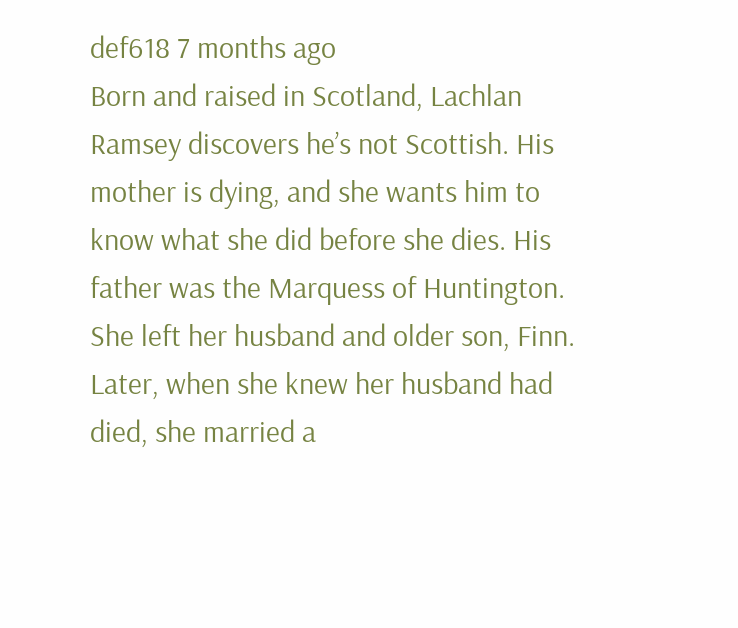def618 7 months ago
Born and raised in Scotland, Lachlan Ramsey discovers he’s not Scottish. His mother is dying, and she wants him to know what she did before she dies. His father was the Marquess of Huntington. She left her husband and older son, Finn. Later, when she knew her husband had died, she married a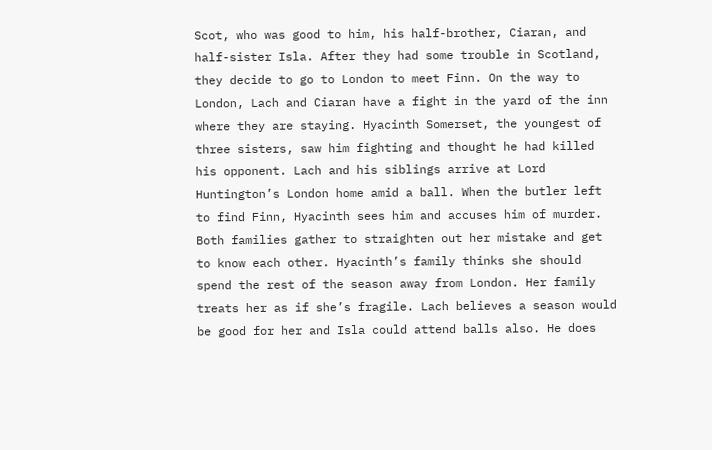Scot, who was good to him, his half-brother, Ciaran, and half-sister Isla. After they had some trouble in Scotland, they decide to go to London to meet Finn. On the way to London, Lach and Ciaran have a fight in the yard of the inn where they are staying. Hyacinth Somerset, the youngest of three sisters, saw him fighting and thought he had killed his opponent. Lach and his siblings arrive at Lord Huntington’s London home amid a ball. When the butler left to find Finn, Hyacinth sees him and accuses him of murder. Both families gather to straighten out her mistake and get to know each other. Hyacinth’s family thinks she should spend the rest of the season away from London. Her family treats her as if she’s fragile. Lach believes a season would be good for her and Isla could attend balls also. He does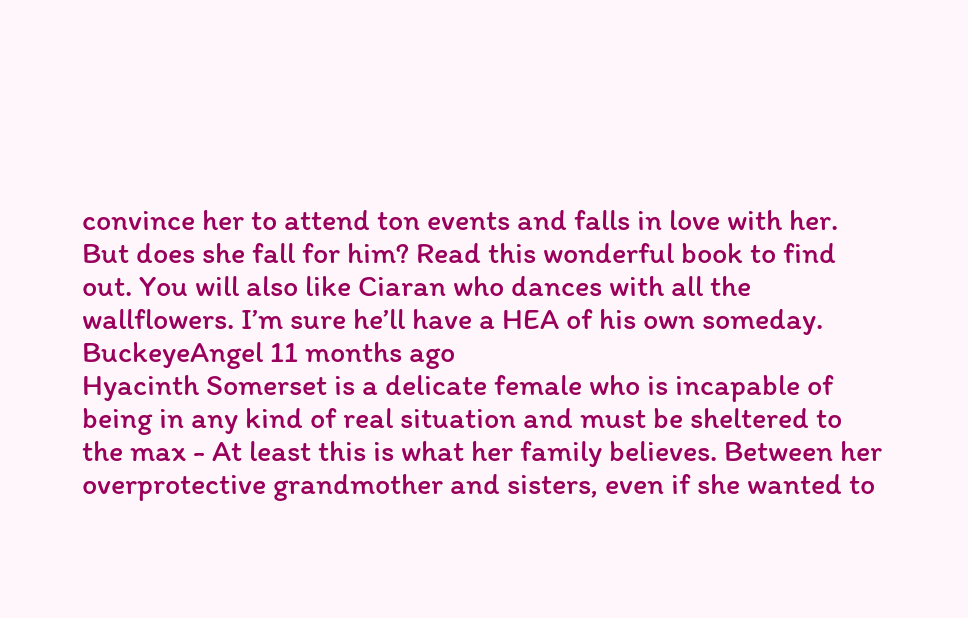convince her to attend ton events and falls in love with her. But does she fall for him? Read this wonderful book to find out. You will also like Ciaran who dances with all the wallflowers. I’m sure he’ll have a HEA of his own someday.
BuckeyeAngel 11 months ago
Hyacinth Somerset is a delicate female who is incapable of being in any kind of real situation and must be sheltered to the max - At least this is what her family believes. Between her overprotective grandmother and sisters, even if she wanted to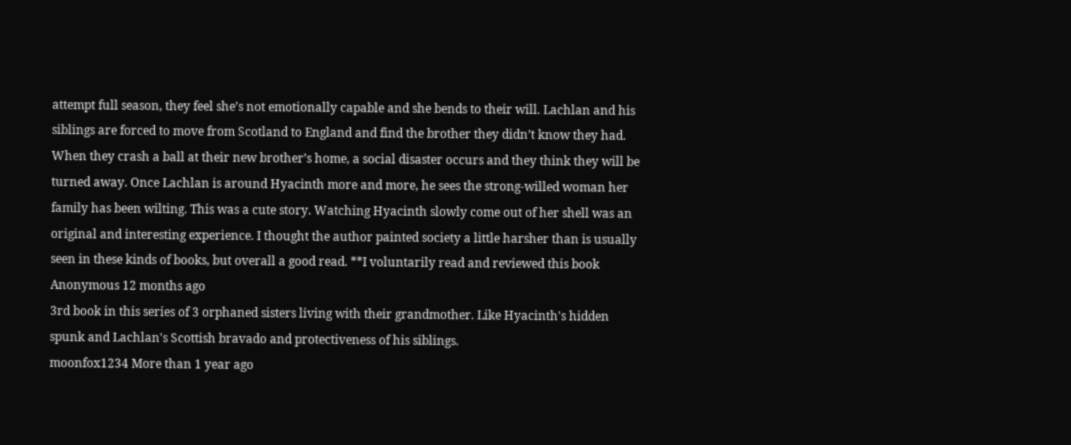attempt full season, they feel she’s not emotionally capable and she bends to their will. Lachlan and his siblings are forced to move from Scotland to England and find the brother they didn’t know they had. When they crash a ball at their new brother’s home, a social disaster occurs and they think they will be turned away. Once Lachlan is around Hyacinth more and more, he sees the strong-willed woman her family has been wilting. This was a cute story. Watching Hyacinth slowly come out of her shell was an original and interesting experience. I thought the author painted society a little harsher than is usually seen in these kinds of books, but overall a good read. **I voluntarily read and reviewed this book
Anonymous 12 months ago
3rd book in this series of 3 orphaned sisters living with their grandmother. Like Hyacinth's hidden spunk and Lachlan's Scottish bravado and protectiveness of his siblings.
moonfox1234 More than 1 year ago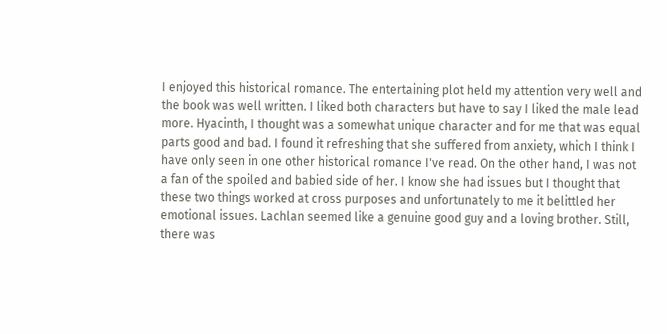I enjoyed this historical romance. The entertaining plot held my attention very well and the book was well written. I liked both characters but have to say I liked the male lead more. Hyacinth, I thought was a somewhat unique character and for me that was equal parts good and bad. I found it refreshing that she suffered from anxiety, which I think I have only seen in one other historical romance I've read. On the other hand, I was not a fan of the spoiled and babied side of her. I know she had issues but I thought that these two things worked at cross purposes and unfortunately to me it belittled her emotional issues. Lachlan seemed like a genuine good guy and a loving brother. Still, there was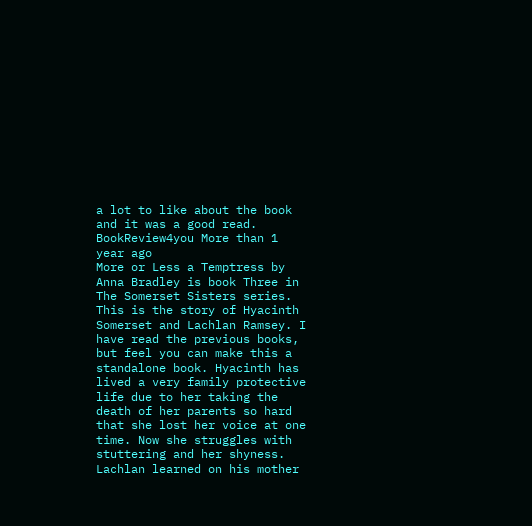a lot to like about the book and it was a good read.
BookReview4you More than 1 year ago
More or Less a Temptress by Anna Bradley is book Three in The Somerset Sisters series. This is the story of Hyacinth Somerset and Lachlan Ramsey. I have read the previous books, but feel you can make this a standalone book. Hyacinth has lived a very family protective life due to her taking the death of her parents so hard that she lost her voice at one time. Now she struggles with stuttering and her shyness. Lachlan learned on his mother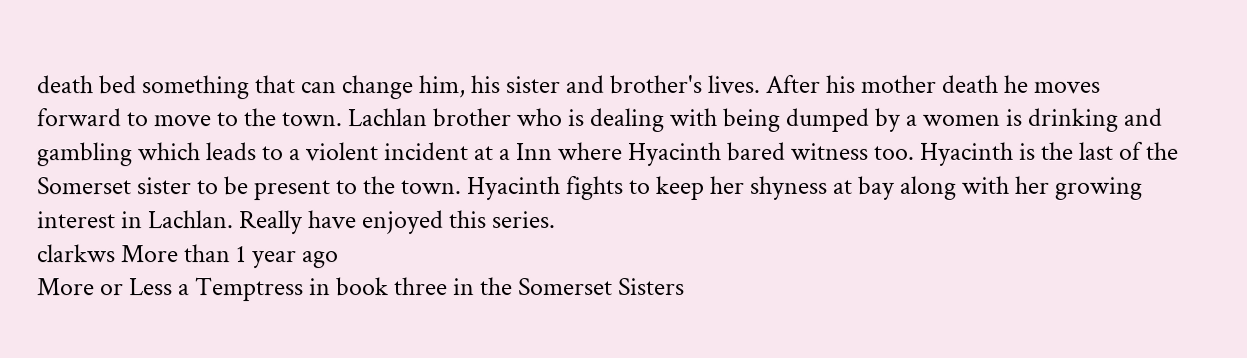death bed something that can change him, his sister and brother's lives. After his mother death he moves forward to move to the town. Lachlan brother who is dealing with being dumped by a women is drinking and gambling which leads to a violent incident at a Inn where Hyacinth bared witness too. Hyacinth is the last of the Somerset sister to be present to the town. Hyacinth fights to keep her shyness at bay along with her growing interest in Lachlan. Really have enjoyed this series.
clarkws More than 1 year ago
More or Less a Temptress in book three in the Somerset Sisters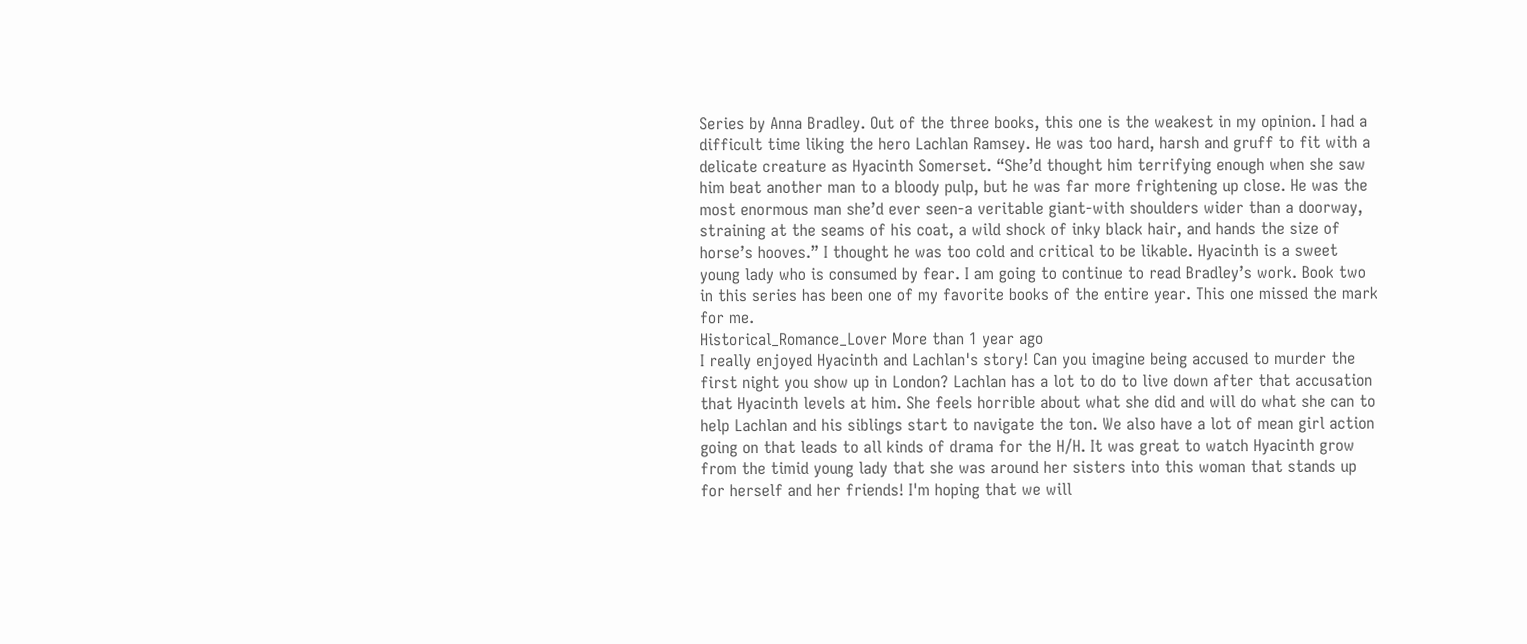Series by Anna Bradley. Out of the three books, this one is the weakest in my opinion. I had a difficult time liking the hero Lachlan Ramsey. He was too hard, harsh and gruff to fit with a delicate creature as Hyacinth Somerset. “She’d thought him terrifying enough when she saw him beat another man to a bloody pulp, but he was far more frightening up close. He was the most enormous man she’d ever seen-a veritable giant-with shoulders wider than a doorway, straining at the seams of his coat, a wild shock of inky black hair, and hands the size of horse’s hooves.” I thought he was too cold and critical to be likable. Hyacinth is a sweet young lady who is consumed by fear. I am going to continue to read Bradley’s work. Book two in this series has been one of my favorite books of the entire year. This one missed the mark for me.
Historical_Romance_Lover More than 1 year ago
I really enjoyed Hyacinth and Lachlan's story! Can you imagine being accused to murder the first night you show up in London? Lachlan has a lot to do to live down after that accusation that Hyacinth levels at him. She feels horrible about what she did and will do what she can to help Lachlan and his siblings start to navigate the ton. We also have a lot of mean girl action going on that leads to all kinds of drama for the H/H. It was great to watch Hyacinth grow from the timid young lady that she was around her sisters into this woman that stands up for herself and her friends! I'm hoping that we will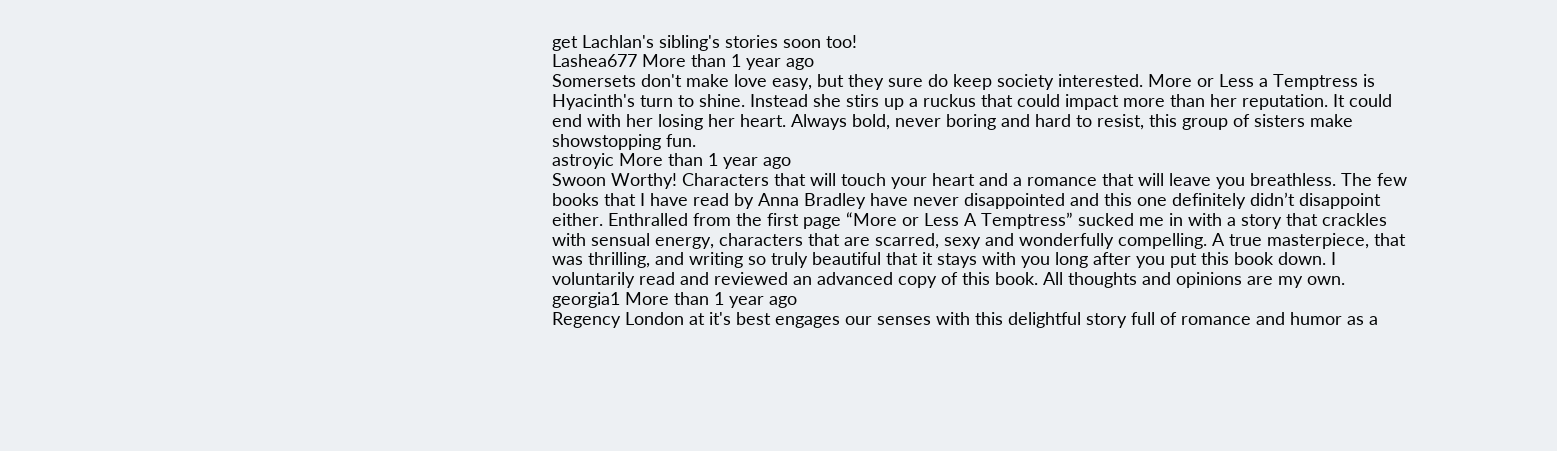get Lachlan's sibling's stories soon too!
Lashea677 More than 1 year ago
Somersets don't make love easy, but they sure do keep society interested. More or Less a Temptress is Hyacinth's turn to shine. Instead she stirs up a ruckus that could impact more than her reputation. It could end with her losing her heart. Always bold, never boring and hard to resist, this group of sisters make showstopping fun.
astroyic More than 1 year ago
Swoon Worthy! Characters that will touch your heart and a romance that will leave you breathless. The few books that I have read by Anna Bradley have never disappointed and this one definitely didn’t disappoint either. Enthralled from the first page “More or Less A Temptress” sucked me in with a story that crackles with sensual energy, characters that are scarred, sexy and wonderfully compelling. A true masterpiece, that was thrilling, and writing so truly beautiful that it stays with you long after you put this book down. I voluntarily read and reviewed an advanced copy of this book. All thoughts and opinions are my own.
georgia1 More than 1 year ago
Regency London at it's best engages our senses with this delightful story full of romance and humor as a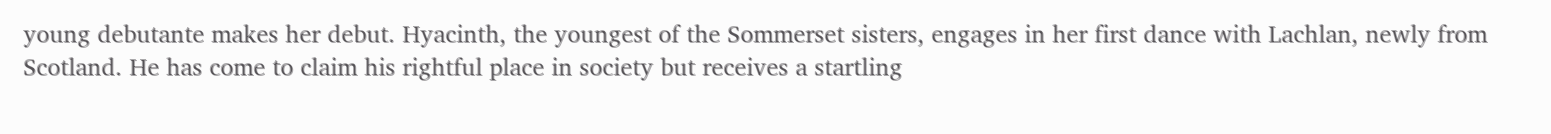young debutante makes her debut. Hyacinth, the youngest of the Sommerset sisters, engages in her first dance with Lachlan, newly from Scotland. He has come to claim his rightful place in society but receives a startling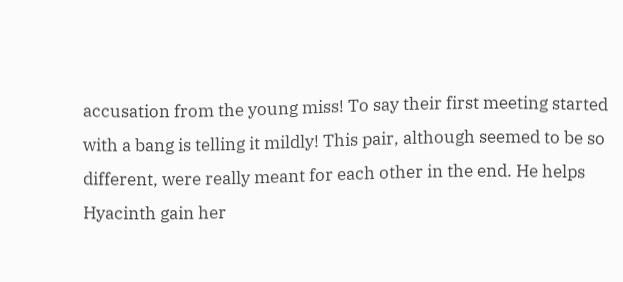accusation from the young miss! To say their first meeting started with a bang is telling it mildly! This pair, although seemed to be so different, were really meant for each other in the end. He helps Hyacinth gain her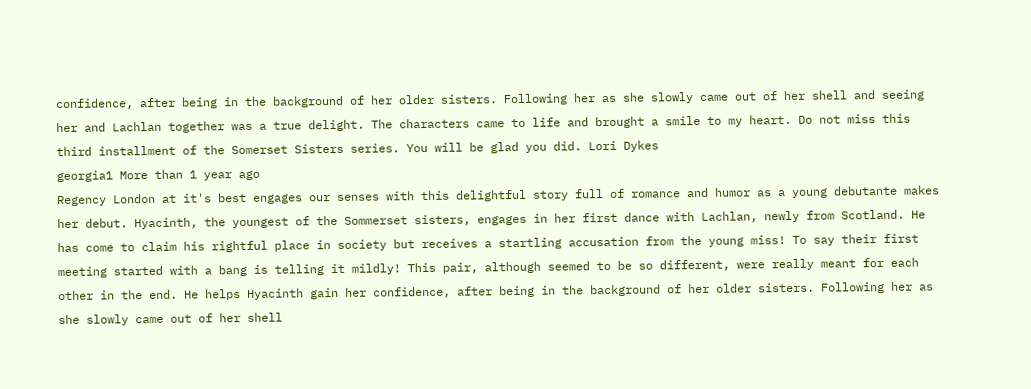confidence, after being in the background of her older sisters. Following her as she slowly came out of her shell and seeing her and Lachlan together was a true delight. The characters came to life and brought a smile to my heart. Do not miss this third installment of the Somerset Sisters series. You will be glad you did. Lori Dykes
georgia1 More than 1 year ago
Regency London at it's best engages our senses with this delightful story full of romance and humor as a young debutante makes her debut. Hyacinth, the youngest of the Sommerset sisters, engages in her first dance with Lachlan, newly from Scotland. He has come to claim his rightful place in society but receives a startling accusation from the young miss! To say their first meeting started with a bang is telling it mildly! This pair, although seemed to be so different, were really meant for each other in the end. He helps Hyacinth gain her confidence, after being in the background of her older sisters. Following her as she slowly came out of her shell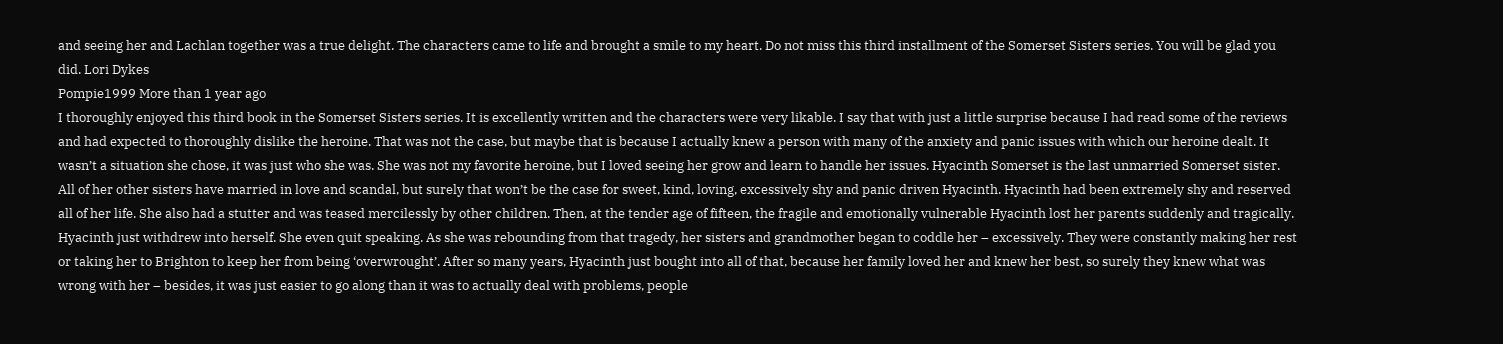and seeing her and Lachlan together was a true delight. The characters came to life and brought a smile to my heart. Do not miss this third installment of the Somerset Sisters series. You will be glad you did. Lori Dykes
Pompie1999 More than 1 year ago
I thoroughly enjoyed this third book in the Somerset Sisters series. It is excellently written and the characters were very likable. I say that with just a little surprise because I had read some of the reviews and had expected to thoroughly dislike the heroine. That was not the case, but maybe that is because I actually knew a person with many of the anxiety and panic issues with which our heroine dealt. It wasn’t a situation she chose, it was just who she was. She was not my favorite heroine, but I loved seeing her grow and learn to handle her issues. Hyacinth Somerset is the last unmarried Somerset sister. All of her other sisters have married in love and scandal, but surely that won’t be the case for sweet, kind, loving, excessively shy and panic driven Hyacinth. Hyacinth had been extremely shy and reserved all of her life. She also had a stutter and was teased mercilessly by other children. Then, at the tender age of fifteen, the fragile and emotionally vulnerable Hyacinth lost her parents suddenly and tragically. Hyacinth just withdrew into herself. She even quit speaking. As she was rebounding from that tragedy, her sisters and grandmother began to coddle her – excessively. They were constantly making her rest or taking her to Brighton to keep her from being ‘overwrought’. After so many years, Hyacinth just bought into all of that, because her family loved her and knew her best, so surely they knew what was wrong with her – besides, it was just easier to go along than it was to actually deal with problems, people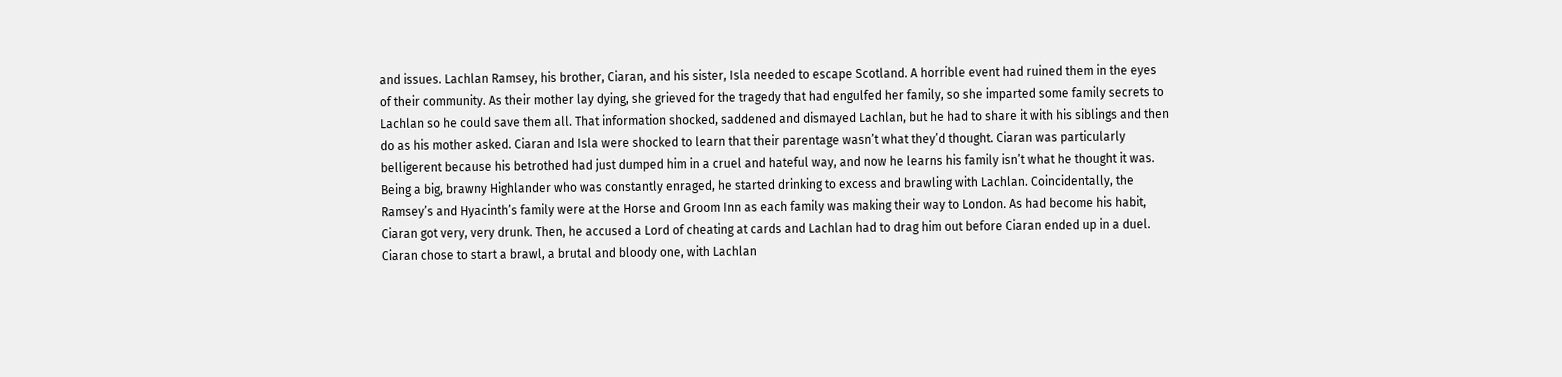and issues. Lachlan Ramsey, his brother, Ciaran, and his sister, Isla needed to escape Scotland. A horrible event had ruined them in the eyes of their community. As their mother lay dying, she grieved for the tragedy that had engulfed her family, so she imparted some family secrets to Lachlan so he could save them all. That information shocked, saddened and dismayed Lachlan, but he had to share it with his siblings and then do as his mother asked. Ciaran and Isla were shocked to learn that their parentage wasn’t what they’d thought. Ciaran was particularly belligerent because his betrothed had just dumped him in a cruel and hateful way, and now he learns his family isn’t what he thought it was. Being a big, brawny Highlander who was constantly enraged, he started drinking to excess and brawling with Lachlan. Coincidentally, the Ramsey’s and Hyacinth’s family were at the Horse and Groom Inn as each family was making their way to London. As had become his habit, Ciaran got very, very drunk. Then, he accused a Lord of cheating at cards and Lachlan had to drag him out before Ciaran ended up in a duel. Ciaran chose to start a brawl, a brutal and bloody one, with Lachlan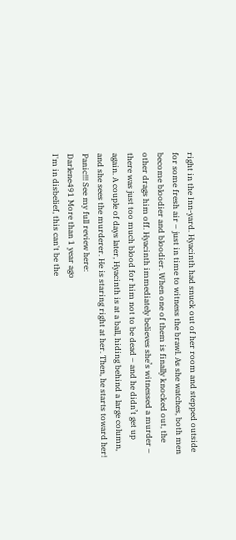right in the Inn-yard. Hyacinth had snuck out of her room and stepped outside for some fresh air – just in time to witness the brawl. As she watches, both men become bloodier and bloodier. When one of them is finally knocked out, the other drags him off. Hyacinth immediately believes she’s witnessed a murder – there was just too much blood for him not to be dead – and he didn’t get up again. A couple of days later, Hyacinth is at a ball, hiding behind a large column, and she sees the murderer. He is staring right at her. Then, he starts toward her! Panic!!! See my full review here:
Darlene491 More than 1 year ago
I'm in disbelief, this can't be the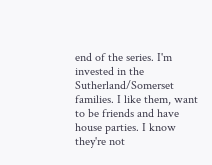end of the series. I'm invested in the Sutherland/Somerset families. I like them, want to be friends and have house parties. I know they're not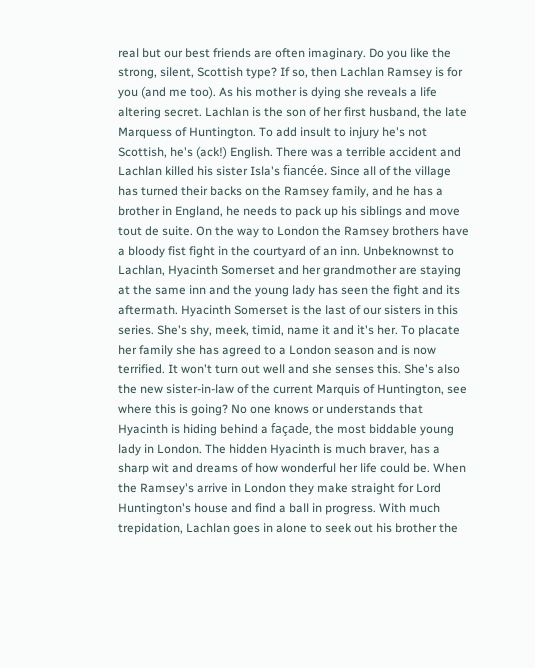real but our best friends are often imaginary. Do you like the strong, silent, Scottish type? If so, then Lachlan Ramsey is for you (and me too). As his mother is dying she reveals a life altering secret. Lachlan is the son of her first husband, the late Marquess of Huntington. To add insult to injury he's not Scottish, he's (ack!) English. There was a terrible accident and Lachlan killed his sister Isla's fiancée. Since all of the village has turned their backs on the Ramsey family, and he has a brother in England, he needs to pack up his siblings and move tout de suite. On the way to London the Ramsey brothers have a bloody fist fight in the courtyard of an inn. Unbeknownst to Lachlan, Hyacinth Somerset and her grandmother are staying at the same inn and the young lady has seen the fight and its aftermath. Hyacinth Somerset is the last of our sisters in this series. She's shy, meek, timid, name it and it's her. To placate her family she has agreed to a London season and is now terrified. It won't turn out well and she senses this. She's also the new sister-in-law of the current Marquis of Huntington, see where this is going? No one knows or understands that Hyacinth is hiding behind a façade, the most biddable young lady in London. The hidden Hyacinth is much braver, has a sharp wit and dreams of how wonderful her life could be. When the Ramsey's arrive in London they make straight for Lord Huntington's house and find a ball in progress. With much trepidation, Lachlan goes in alone to seek out his brother the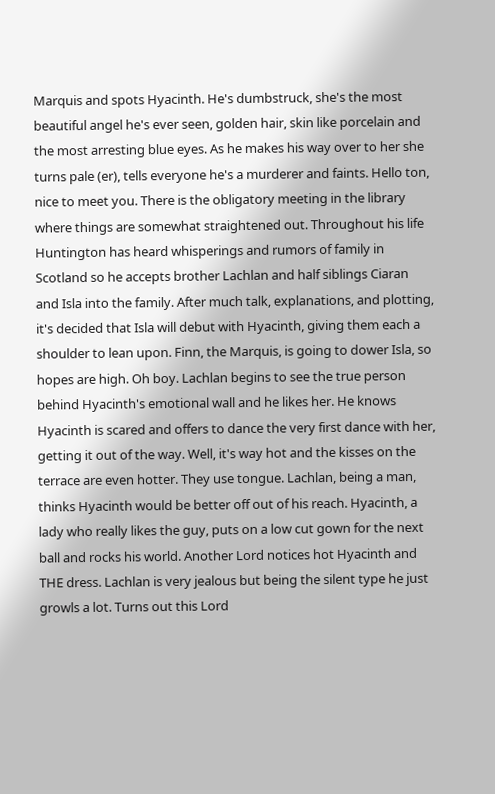Marquis and spots Hyacinth. He's dumbstruck, she's the most beautiful angel he's ever seen, golden hair, skin like porcelain and the most arresting blue eyes. As he makes his way over to her she turns pale (er), tells everyone he's a murderer and faints. Hello ton, nice to meet you. There is the obligatory meeting in the library where things are somewhat straightened out. Throughout his life Huntington has heard whisperings and rumors of family in Scotland so he accepts brother Lachlan and half siblings Ciaran and Isla into the family. After much talk, explanations, and plotting, it's decided that Isla will debut with Hyacinth, giving them each a shoulder to lean upon. Finn, the Marquis, is going to dower Isla, so hopes are high. Oh boy. Lachlan begins to see the true person behind Hyacinth's emotional wall and he likes her. He knows Hyacinth is scared and offers to dance the very first dance with her, getting it out of the way. Well, it's way hot and the kisses on the terrace are even hotter. They use tongue. Lachlan, being a man, thinks Hyacinth would be better off out of his reach. Hyacinth, a lady who really likes the guy, puts on a low cut gown for the next ball and rocks his world. Another Lord notices hot Hyacinth and THE dress. Lachlan is very jealous but being the silent type he just growls a lot. Turns out this Lord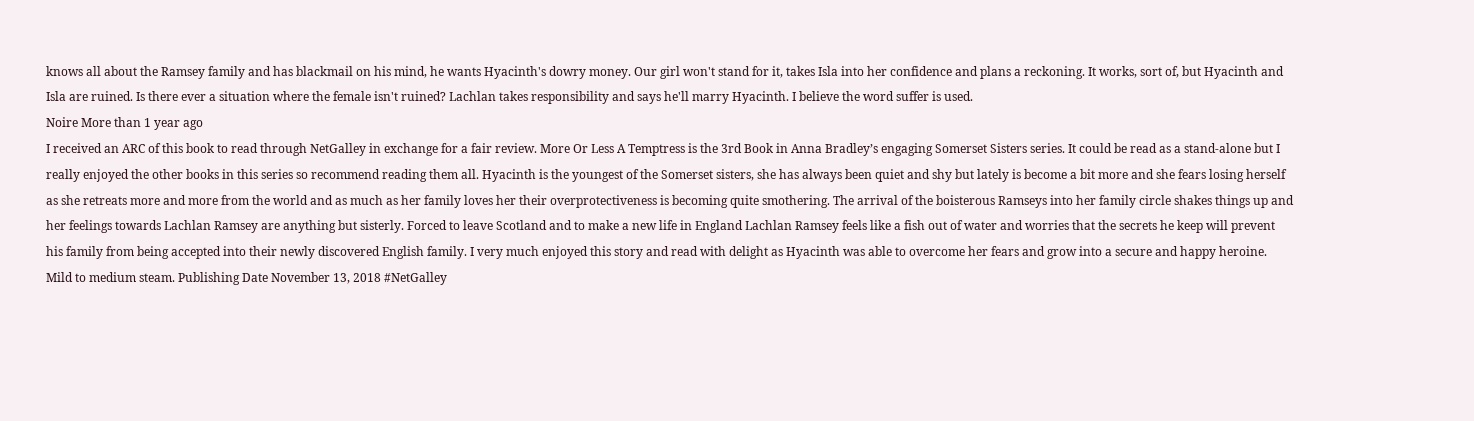knows all about the Ramsey family and has blackmail on his mind, he wants Hyacinth's dowry money. Our girl won't stand for it, takes Isla into her confidence and plans a reckoning. It works, sort of, but Hyacinth and Isla are ruined. Is there ever a situation where the female isn't ruined? Lachlan takes responsibility and says he'll marry Hyacinth. I believe the word suffer is used.
Noire More than 1 year ago
I received an ARC of this book to read through NetGalley in exchange for a fair review. More Or Less A Temptress is the 3rd Book in Anna Bradley’s engaging Somerset Sisters series. It could be read as a stand-alone but I really enjoyed the other books in this series so recommend reading them all. Hyacinth is the youngest of the Somerset sisters, she has always been quiet and shy but lately is become a bit more and she fears losing herself as she retreats more and more from the world and as much as her family loves her their overprotectiveness is becoming quite smothering. The arrival of the boisterous Ramseys into her family circle shakes things up and her feelings towards Lachlan Ramsey are anything but sisterly. Forced to leave Scotland and to make a new life in England Lachlan Ramsey feels like a fish out of water and worries that the secrets he keep will prevent his family from being accepted into their newly discovered English family. I very much enjoyed this story and read with delight as Hyacinth was able to overcome her fears and grow into a secure and happy heroine. Mild to medium steam. Publishing Date November 13, 2018 #NetGalley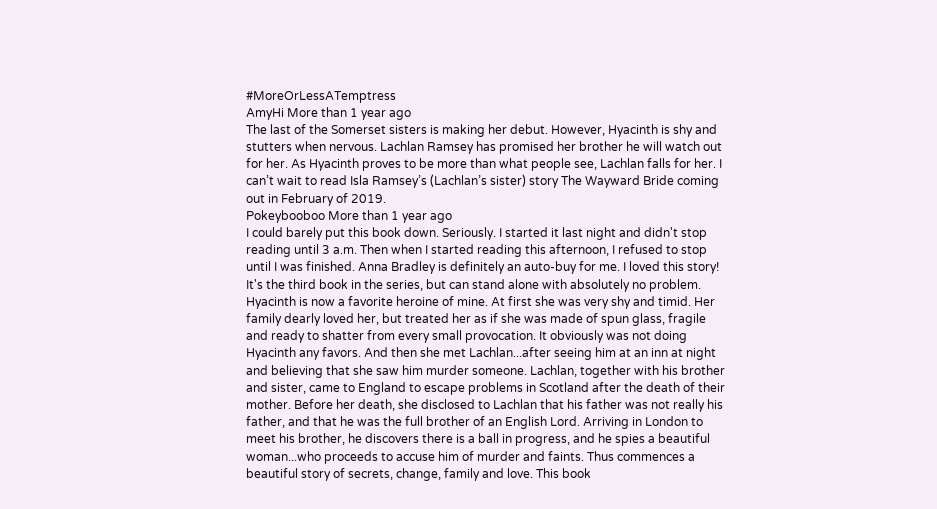#MoreOrLessATemptress
AmyHi More than 1 year ago
The last of the Somerset sisters is making her debut. However, Hyacinth is shy and stutters when nervous. Lachlan Ramsey has promised her brother he will watch out for her. As Hyacinth proves to be more than what people see, Lachlan falls for her. I can’t wait to read Isla Ramsey’s (Lachlan’s sister) story The Wayward Bride coming out in February of 2019.
Pokeybooboo More than 1 year ago
I could barely put this book down. Seriously. I started it last night and didn't stop reading until 3 a.m. Then when I started reading this afternoon, I refused to stop until I was finished. Anna Bradley is definitely an auto-buy for me. I loved this story! It's the third book in the series, but can stand alone with absolutely no problem. Hyacinth is now a favorite heroine of mine. At first she was very shy and timid. Her family dearly loved her, but treated her as if she was made of spun glass, fragile and ready to shatter from every small provocation. It obviously was not doing Hyacinth any favors. And then she met Lachlan...after seeing him at an inn at night and believing that she saw him murder someone. Lachlan, together with his brother and sister, came to England to escape problems in Scotland after the death of their mother. Before her death, she disclosed to Lachlan that his father was not really his father, and that he was the full brother of an English Lord. Arriving in London to meet his brother, he discovers there is a ball in progress, and he spies a beautiful woman...who proceeds to accuse him of murder and faints. Thus commences a beautiful story of secrets, change, family and love. This book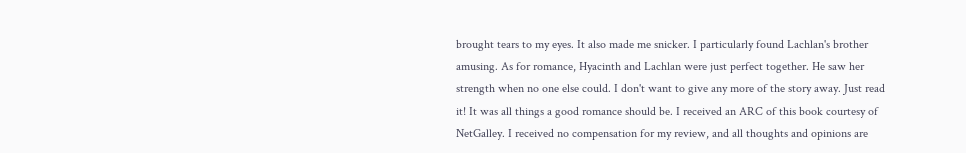brought tears to my eyes. It also made me snicker. I particularly found Lachlan's brother amusing. As for romance, Hyacinth and Lachlan were just perfect together. He saw her strength when no one else could. I don't want to give any more of the story away. Just read it! It was all things a good romance should be. I received an ARC of this book courtesy of NetGalley. I received no compensation for my review, and all thoughts and opinions are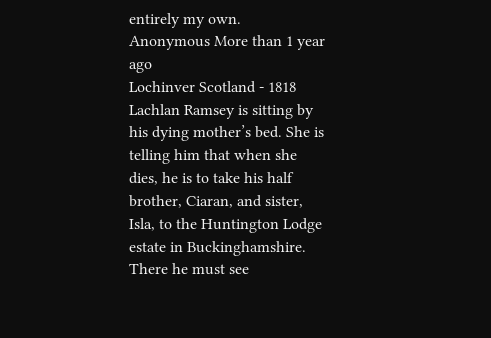entirely my own.
Anonymous More than 1 year ago
Lochinver Scotland - 1818 Lachlan Ramsey is sitting by his dying mother’s bed. She is telling him that when she dies, he is to take his half brother, Ciaran, and sister, Isla, to the Huntington Lodge estate in Buckinghamshire. There he must see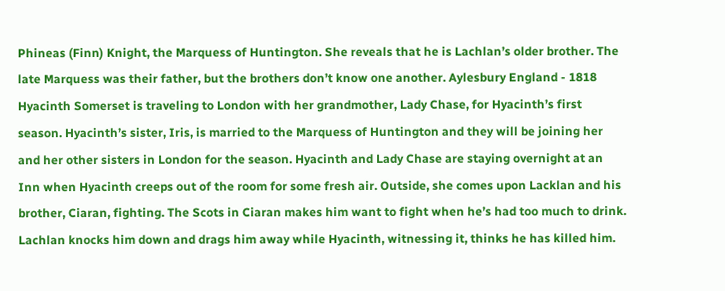Phineas (Finn) Knight, the Marquess of Huntington. She reveals that he is Lachlan’s older brother. The late Marquess was their father, but the brothers don’t know one another. Aylesbury England - 1818 Hyacinth Somerset is traveling to London with her grandmother, Lady Chase, for Hyacinth’s first season. Hyacinth’s sister, Iris, is married to the Marquess of Huntington and they will be joining her and her other sisters in London for the season. Hyacinth and Lady Chase are staying overnight at an Inn when Hyacinth creeps out of the room for some fresh air. Outside, she comes upon Lacklan and his brother, Ciaran, fighting. The Scots in Ciaran makes him want to fight when he’s had too much to drink. Lachlan knocks him down and drags him away while Hyacinth, witnessing it, thinks he has killed him.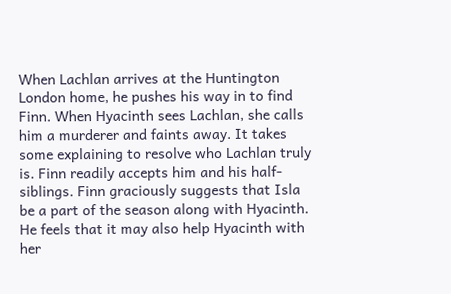When Lachlan arrives at the Huntington London home, he pushes his way in to find Finn. When Hyacinth sees Lachlan, she calls him a murderer and faints away. It takes some explaining to resolve who Lachlan truly is. Finn readily accepts him and his half-siblings. Finn graciously suggests that Isla be a part of the season along with Hyacinth. He feels that it may also help Hyacinth with her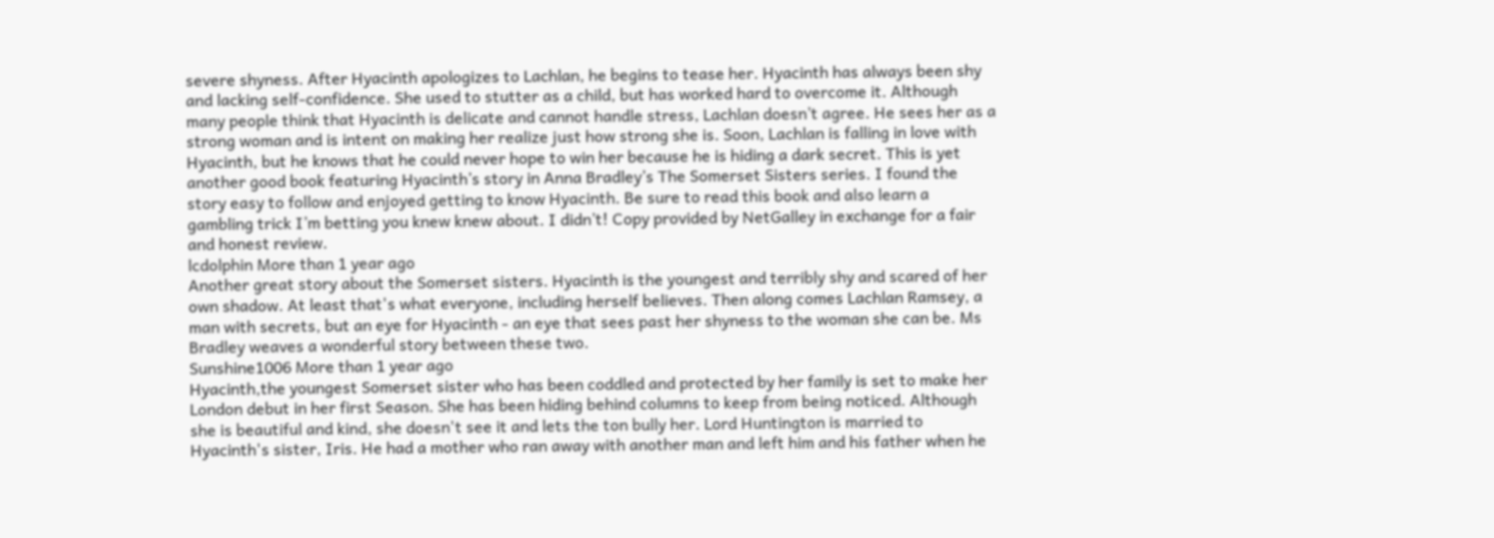severe shyness. After Hyacinth apologizes to Lachlan, he begins to tease her. Hyacinth has always been shy and lacking self-confidence. She used to stutter as a child, but has worked hard to overcome it. Although many people think that Hyacinth is delicate and cannot handle stress, Lachlan doesn’t agree. He sees her as a strong woman and is intent on making her realize just how strong she is. Soon, Lachlan is falling in love with Hyacinth, but he knows that he could never hope to win her because he is hiding a dark secret. This is yet another good book featuring Hyacinth’s story in Anna Bradley’s The Somerset Sisters series. I found the story easy to follow and enjoyed getting to know Hyacinth. Be sure to read this book and also learn a gambling trick I’m betting you knew knew about. I didn’t! Copy provided by NetGalley in exchange for a fair and honest review.
lcdolphin More than 1 year ago
Another great story about the Somerset sisters. Hyacinth is the youngest and terribly shy and scared of her own shadow. At least that's what everyone, including herself believes. Then along comes Lachlan Ramsey, a man with secrets, but an eye for Hyacinth - an eye that sees past her shyness to the woman she can be. Ms Bradley weaves a wonderful story between these two.
Sunshine1006 More than 1 year ago
Hyacinth,the youngest Somerset sister who has been coddled and protected by her family is set to make her London debut in her first Season. She has been hiding behind columns to keep from being noticed. Although she is beautiful and kind, she doesn't see it and lets the ton bully her. Lord Huntington is married to Hyacinth's sister, Iris. He had a mother who ran away with another man and left him and his father when he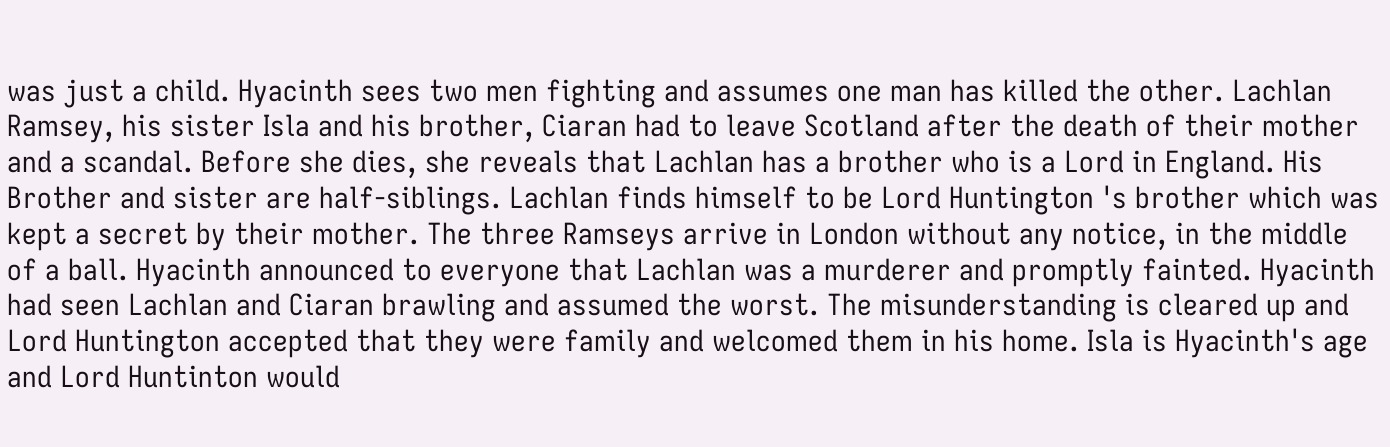was just a child. Hyacinth sees two men fighting and assumes one man has killed the other. Lachlan Ramsey, his sister Isla and his brother, Ciaran had to leave Scotland after the death of their mother and a scandal. Before she dies, she reveals that Lachlan has a brother who is a Lord in England. His Brother and sister are half-siblings. Lachlan finds himself to be Lord Huntington 's brother which was kept a secret by their mother. The three Ramseys arrive in London without any notice, in the middle of a ball. Hyacinth announced to everyone that Lachlan was a murderer and promptly fainted. Hyacinth had seen Lachlan and Ciaran brawling and assumed the worst. The misunderstanding is cleared up and Lord Huntington accepted that they were family and welcomed them in his home. Isla is Hyacinth's age and Lord Huntinton would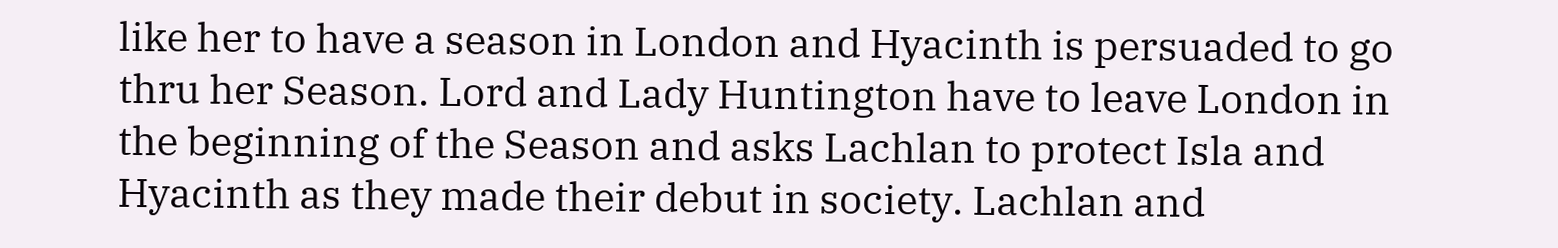like her to have a season in London and Hyacinth is persuaded to go thru her Season. Lord and Lady Huntington have to leave London in the beginning of the Season and asks Lachlan to protect Isla and Hyacinth as they made their debut in society. Lachlan and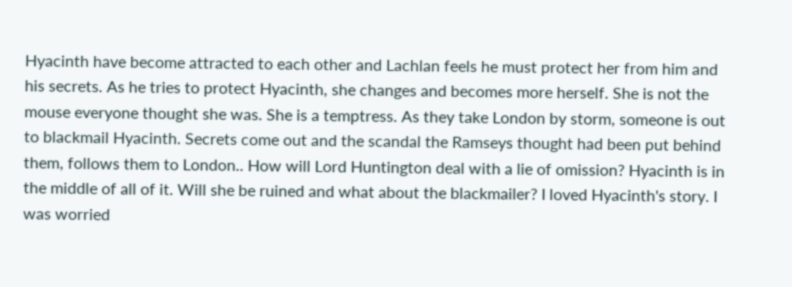Hyacinth have become attracted to each other and Lachlan feels he must protect her from him and his secrets. As he tries to protect Hyacinth, she changes and becomes more herself. She is not the mouse everyone thought she was. She is a temptress. As they take London by storm, someone is out to blackmail Hyacinth. Secrets come out and the scandal the Ramseys thought had been put behind them, follows them to London.. How will Lord Huntington deal with a lie of omission? Hyacinth is in the middle of all of it. Will she be ruined and what about the blackmailer? I loved Hyacinth's story. I was worried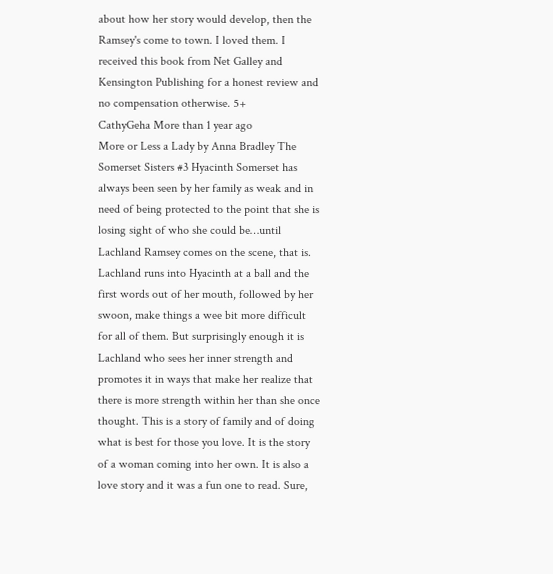about how her story would develop, then the Ramsey's come to town. I loved them. I received this book from Net Galley and Kensington Publishing for a honest review and no compensation otherwise. 5+
CathyGeha More than 1 year ago
More or Less a Lady by Anna Bradley The Somerset Sisters #3 Hyacinth Somerset has always been seen by her family as weak and in need of being protected to the point that she is losing sight of who she could be…until Lachland Ramsey comes on the scene, that is. Lachland runs into Hyacinth at a ball and the first words out of her mouth, followed by her swoon, make things a wee bit more difficult for all of them. But surprisingly enough it is Lachland who sees her inner strength and promotes it in ways that make her realize that there is more strength within her than she once thought. This is a story of family and of doing what is best for those you love. It is the story of a woman coming into her own. It is also a love story and it was a fun one to read. Sure,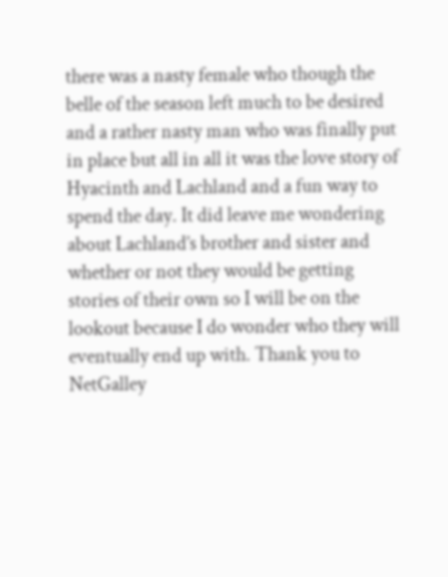there was a nasty female who though the belle of the season left much to be desired and a rather nasty man who was finally put in place but all in all it was the love story of Hyacinth and Lachland and a fun way to spend the day. It did leave me wondering about Lachland’s brother and sister and whether or not they would be getting stories of their own so I will be on the lookout because I do wonder who they will eventually end up with. Thank you to NetGalley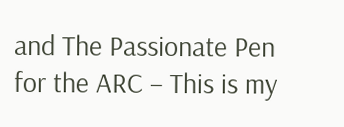and The Passionate Pen for the ARC – This is my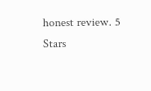honest review. 5 Stars